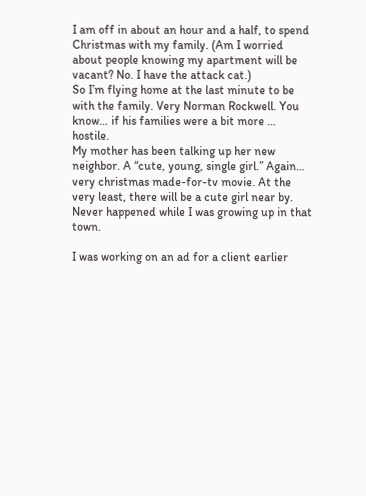I am off in about an hour and a half, to spend Christmas with my family. (Am I worried about people knowing my apartment will be vacant? No. I have the attack cat.)
So I’m flying home at the last minute to be with the family. Very Norman Rockwell. You know… if his families were a bit more … hostile.
My mother has been talking up her new neighbor. A “cute, young, single girl.” Again… very christmas made-for-tv movie. At the very least, there will be a cute girl near by. Never happened while I was growing up in that town.

I was working on an ad for a client earlier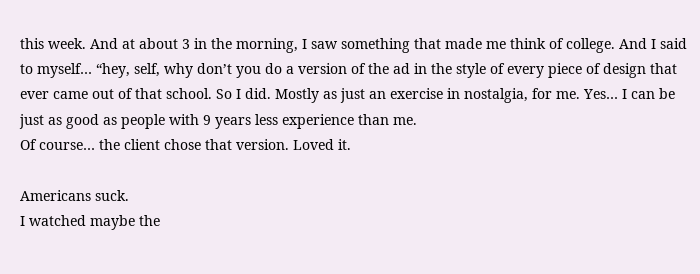this week. And at about 3 in the morning, I saw something that made me think of college. And I said to myself… “hey, self, why don’t you do a version of the ad in the style of every piece of design that ever came out of that school. So I did. Mostly as just an exercise in nostalgia, for me. Yes… I can be just as good as people with 9 years less experience than me.
Of course… the client chose that version. Loved it.

Americans suck.
I watched maybe the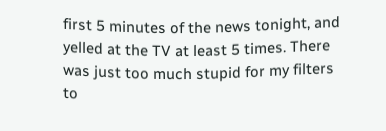first 5 minutes of the news tonight, and yelled at the TV at least 5 times. There was just too much stupid for my filters to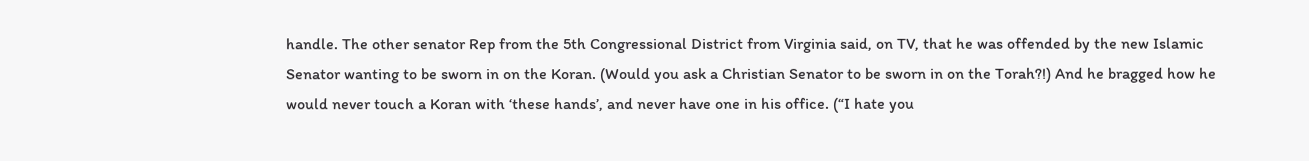handle. The other senator Rep from the 5th Congressional District from Virginia said, on TV, that he was offended by the new Islamic Senator wanting to be sworn in on the Koran. (Would you ask a Christian Senator to be sworn in on the Torah?!) And he bragged how he would never touch a Koran with ‘these hands’, and never have one in his office. (“I hate you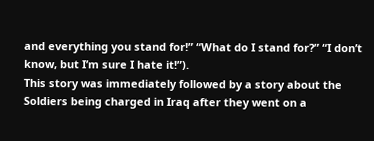and everything you stand for!” “What do I stand for?” “I don’t know, but I’m sure I hate it!”).
This story was immediately followed by a story about the Soldiers being charged in Iraq after they went on a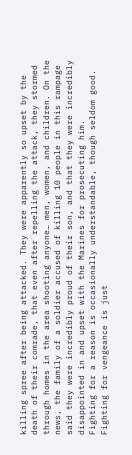killing spree after being attacked. They were apparently so upset by the death of their comrade, that even after repelling the attack, they stormed through homes in the area shooting anyone… men, women, and children. On the news, the family of a soldier accused of killing 10 people in this rampage said they were incredibly proud of their son, and that they were incredibly disappointed in and upset with the Marines for prosecuting him.
Fighting for a reason is occasionally understandable, though seldom good. Fighting for vengeance is just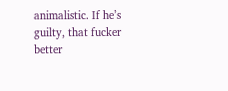animalistic. If he’s guilty, that fucker better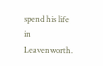spend his life in Leavenworth.